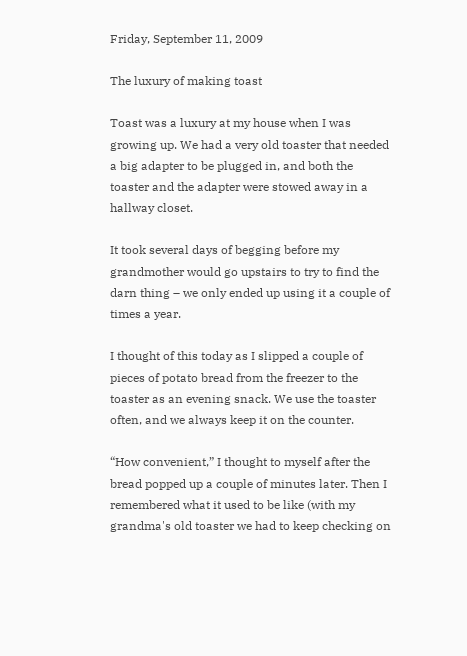Friday, September 11, 2009

The luxury of making toast

Toast was a luxury at my house when I was growing up. We had a very old toaster that needed a big adapter to be plugged in, and both the toaster and the adapter were stowed away in a hallway closet.

It took several days of begging before my grandmother would go upstairs to try to find the darn thing – we only ended up using it a couple of times a year.

I thought of this today as I slipped a couple of pieces of potato bread from the freezer to the toaster as an evening snack. We use the toaster often, and we always keep it on the counter.

“How convenient,” I thought to myself after the bread popped up a couple of minutes later. Then I remembered what it used to be like (with my grandma's old toaster we had to keep checking on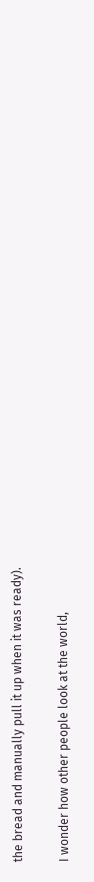the bread and manually pull it up when it was ready).

I wonder how other people look at the world,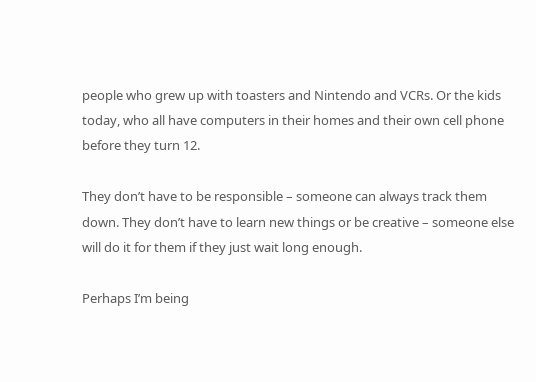people who grew up with toasters and Nintendo and VCRs. Or the kids today, who all have computers in their homes and their own cell phone before they turn 12.

They don’t have to be responsible – someone can always track them down. They don’t have to learn new things or be creative – someone else will do it for them if they just wait long enough.

Perhaps I’m being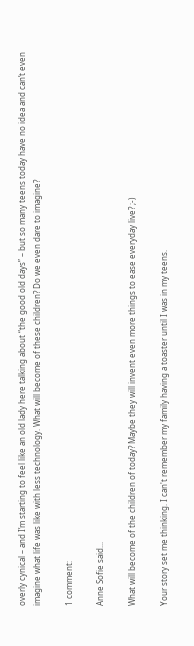overly cynical – and I’m starting to feel like an old lady here talking about “the good old days” – but so many teens today have no idea and can’t even imagine what life was like with less technology. What will become of these children? Do we even dare to imagine?

1 comment:

Anne Sofie said...

What will become of the children of today? Maybe they will invent even more things to ease everyday live? ;-)

Your story set me thinking. I can't remember my family having a toaster until I was in my teens.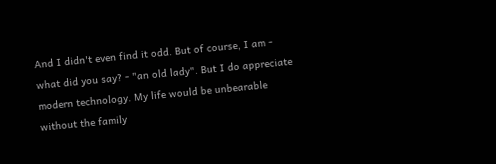And I didn't even find it odd. But of course, I am - what did you say? - "an old lady". But I do appreciate modern technology. My life would be unbearable without the family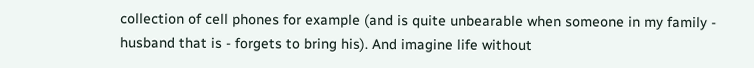collection of cell phones for example (and is quite unbearable when someone in my family - husband that is - forgets to bring his). And imagine life without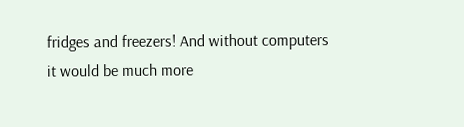fridges and freezers! And without computers it would be much more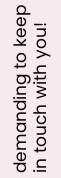demanding to keep in touch with you!